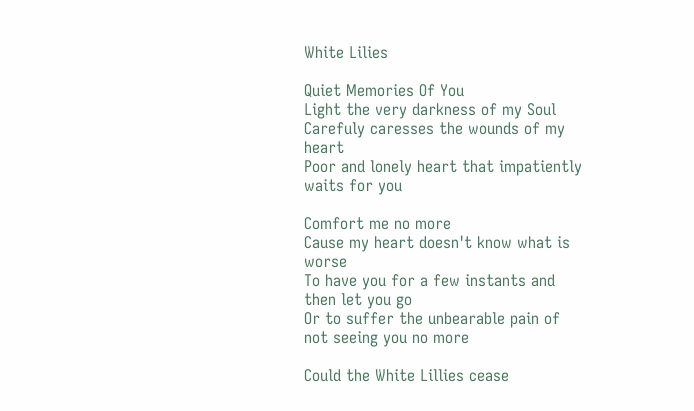White Lilies

Quiet Memories Of You
Light the very darkness of my Soul
Carefuly caresses the wounds of my heart
Poor and lonely heart that impatiently waits for you

Comfort me no more
Cause my heart doesn't know what is worse
To have you for a few instants and then let you go
Or to suffer the unbearable pain of not seeing you no more

Could the White Lillies cease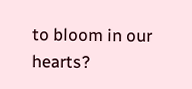to bloom in our hearts?